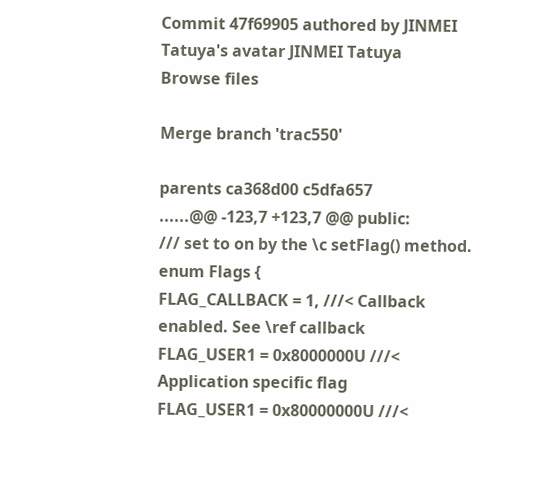Commit 47f69905 authored by JINMEI Tatuya's avatar JINMEI Tatuya
Browse files

Merge branch 'trac550'

parents ca368d00 c5dfa657
......@@ -123,7 +123,7 @@ public:
/// set to on by the \c setFlag() method.
enum Flags {
FLAG_CALLBACK = 1, ///< Callback enabled. See \ref callback
FLAG_USER1 = 0x8000000U ///< Application specific flag
FLAG_USER1 = 0x80000000U ///<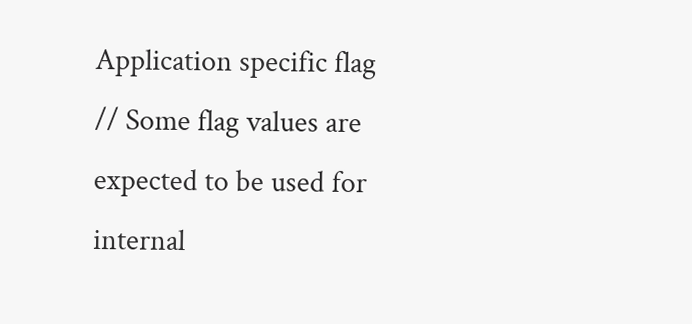Application specific flag
// Some flag values are expected to be used for internal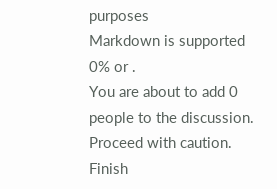purposes
Markdown is supported
0% or .
You are about to add 0 people to the discussion. Proceed with caution.
Finish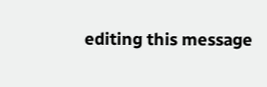editing this message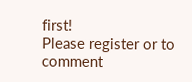first!
Please register or to comment